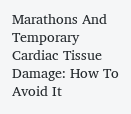Marathons And Temporary Cardiac Tissue Damage: How To Avoid It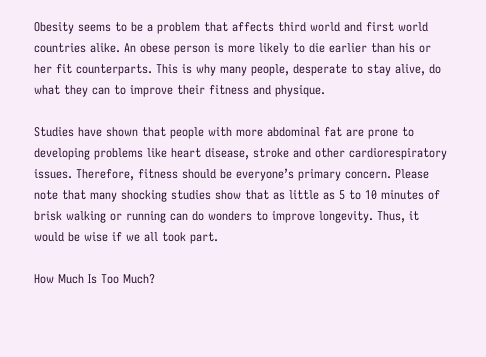Obesity seems to be a problem that affects third world and first world countries alike. An obese person is more likely to die earlier than his or her fit counterparts. This is why many people, desperate to stay alive, do what they can to improve their fitness and physique.

Studies have shown that people with more abdominal fat are prone to developing problems like heart disease, stroke and other cardiorespiratory issues. Therefore, fitness should be everyone’s primary concern. Please note that many shocking studies show that as little as 5 to 10 minutes of brisk walking or running can do wonders to improve longevity. Thus, it would be wise if we all took part.

How Much Is Too Much?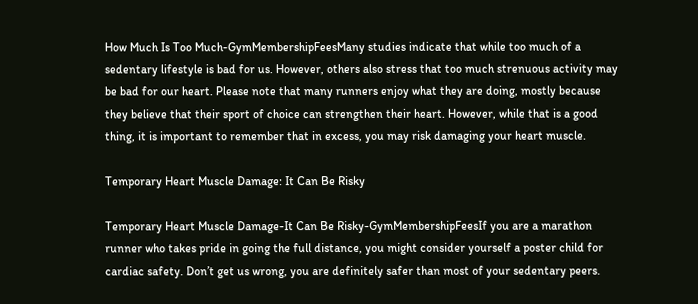How Much Is Too Much-GymMembershipFeesMany studies indicate that while too much of a sedentary lifestyle is bad for us. However, others also stress that too much strenuous activity may be bad for our heart. Please note that many runners enjoy what they are doing, mostly because they believe that their sport of choice can strengthen their heart. However, while that is a good thing, it is important to remember that in excess, you may risk damaging your heart muscle.

Temporary Heart Muscle Damage: It Can Be Risky

Temporary Heart Muscle Damage-It Can Be Risky-GymMembershipFeesIf you are a marathon runner who takes pride in going the full distance, you might consider yourself a poster child for cardiac safety. Don’t get us wrong, you are definitely safer than most of your sedentary peers.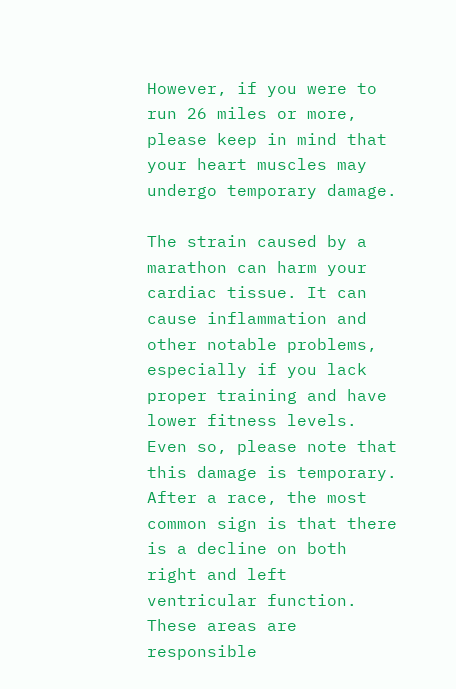However, if you were to run 26 miles or more, please keep in mind that your heart muscles may undergo temporary damage.

The strain caused by a marathon can harm your cardiac tissue. It can cause inflammation and other notable problems, especially if you lack proper training and have lower fitness levels. Even so, please note that this damage is temporary. After a race, the most common sign is that there is a decline on both right and left ventricular function. These areas are responsible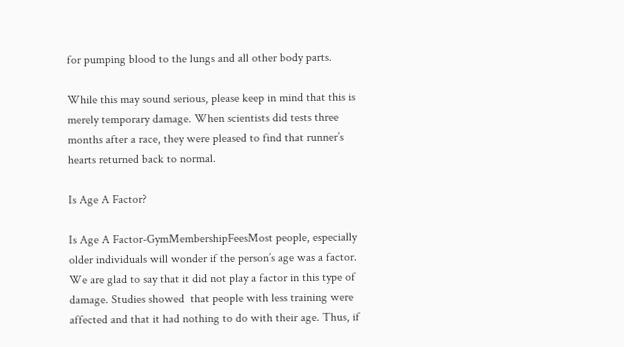for pumping blood to the lungs and all other body parts.

While this may sound serious, please keep in mind that this is merely temporary damage. When scientists did tests three months after a race, they were pleased to find that runner’s hearts returned back to normal.

Is Age A Factor?

Is Age A Factor-GymMembershipFeesMost people, especially older individuals will wonder if the person’s age was a factor. We are glad to say that it did not play a factor in this type of damage. Studies showed  that people with less training were affected and that it had nothing to do with their age. Thus, if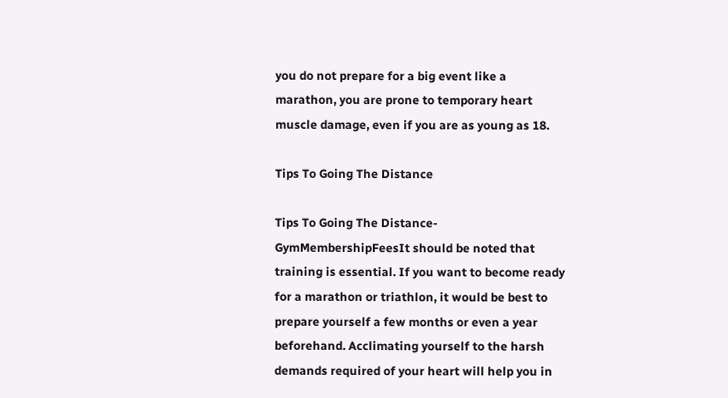you do not prepare for a big event like a marathon, you are prone to temporary heart muscle damage, even if you are as young as 18.

Tips To Going The Distance

Tips To Going The Distance-GymMembershipFeesIt should be noted that training is essential. If you want to become ready for a marathon or triathlon, it would be best to prepare yourself a few months or even a year beforehand. Acclimating yourself to the harsh demands required of your heart will help you in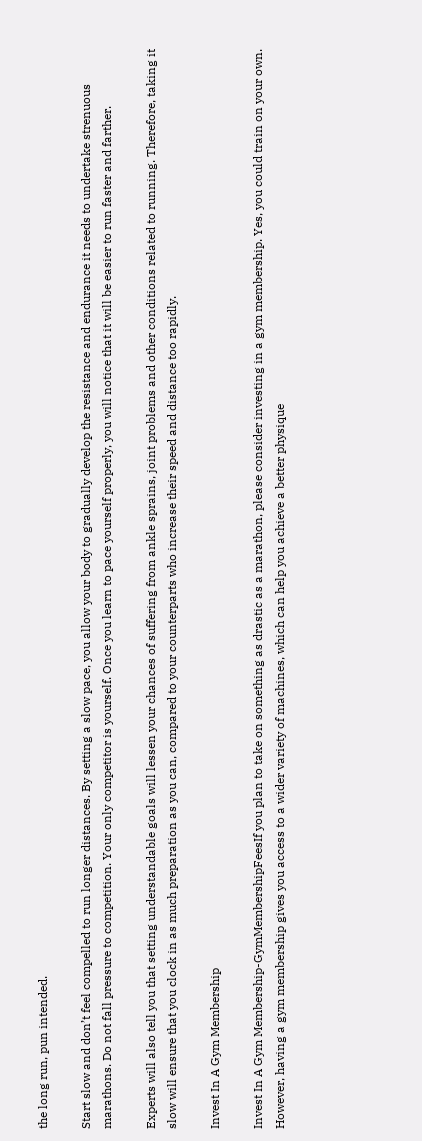the long run, pun intended.

Start slow and don’t feel compelled to run longer distances. By setting a slow pace, you allow your body to gradually develop the resistance and endurance it needs to undertake strenuous marathons. Do not fall pressure to competition. Your only competitor is yourself. Once you learn to pace yourself properly, you will notice that it will be easier to run faster and farther.

Experts will also tell you that setting understandable goals will lessen your chances of suffering from ankle sprains, joint problems and other conditions related to running. Therefore, taking it slow will ensure that you clock in as much preparation as you can, compared to your counterparts who increase their speed and distance too rapidly.

Invest In A Gym Membership

Invest In A Gym Membership-GymMembershipFeesIf you plan to take on something as drastic as a marathon, please consider investing in a gym membership. Yes, you could train on your own. However, having a gym membership gives you access to a wider variety of machines, which can help you achieve a better physique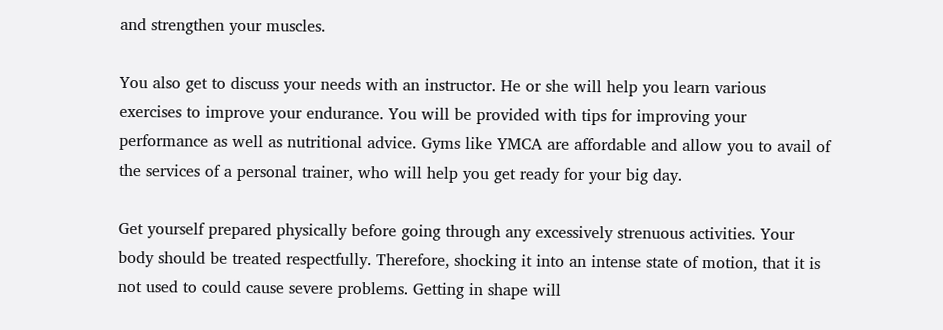and strengthen your muscles.

You also get to discuss your needs with an instructor. He or she will help you learn various exercises to improve your endurance. You will be provided with tips for improving your performance as well as nutritional advice. Gyms like YMCA are affordable and allow you to avail of the services of a personal trainer, who will help you get ready for your big day.

Get yourself prepared physically before going through any excessively strenuous activities. Your body should be treated respectfully. Therefore, shocking it into an intense state of motion, that it is not used to could cause severe problems. Getting in shape will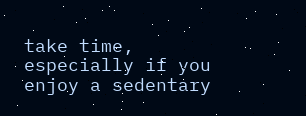take time, especially if you enjoy a sedentary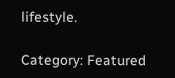lifestyle.

Category: Featured